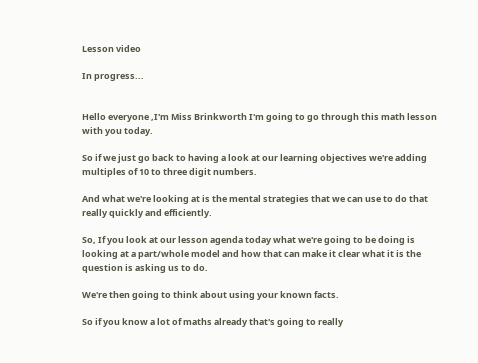Lesson video

In progress...


Hello everyone ,I'm Miss Brinkworth I'm going to go through this math lesson with you today.

So if we just go back to having a look at our learning objectives we're adding multiples of 10 to three digit numbers.

And what we're looking at is the mental strategies that we can use to do that really quickly and efficiently.

So, If you look at our lesson agenda today what we're going to be doing is looking at a part/whole model and how that can make it clear what it is the question is asking us to do.

We're then going to think about using your known facts.

So if you know a lot of maths already that's going to really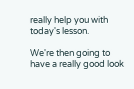really help you with today's lesson.

We're then going to have a really good look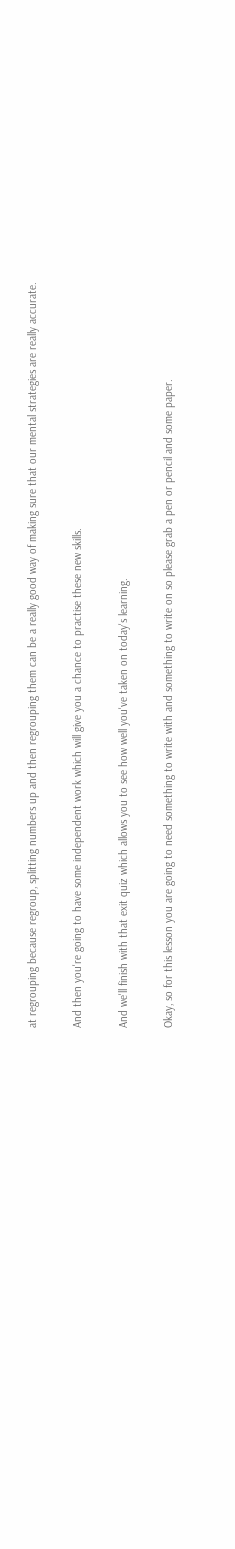at regrouping because regroup, splitting numbers up and then regrouping them can be a really good way of making sure that our mental strategies are really accurate.

And then you're going to have some independent work which will give you a chance to practise these new skills.

And we'll finish with that exit quiz which allows you to see how well you've taken on today's learning.

Okay, so for this lesson you are going to need something to write with and something to write on so please grab a pen or pencil and some paper.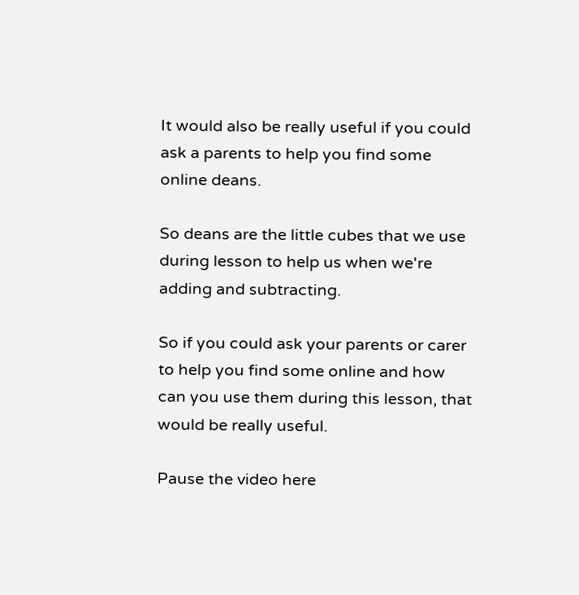It would also be really useful if you could ask a parents to help you find some online deans.

So deans are the little cubes that we use during lesson to help us when we're adding and subtracting.

So if you could ask your parents or carer to help you find some online and how can you use them during this lesson, that would be really useful.

Pause the video here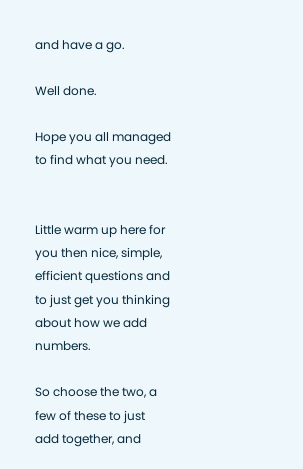and have a go.

Well done.

Hope you all managed to find what you need.


Little warm up here for you then nice, simple, efficient questions and to just get you thinking about how we add numbers.

So choose the two, a few of these to just add together, and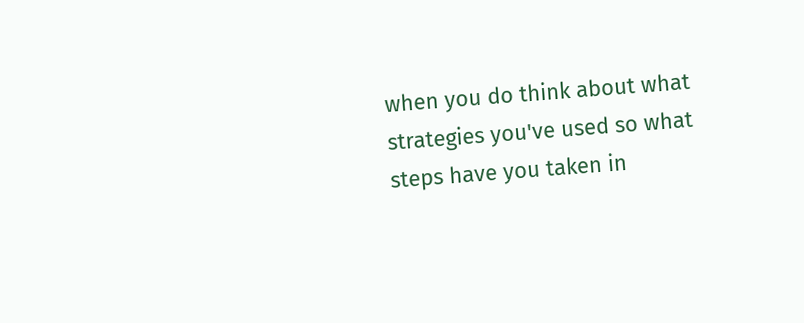when you do think about what strategies you've used so what steps have you taken in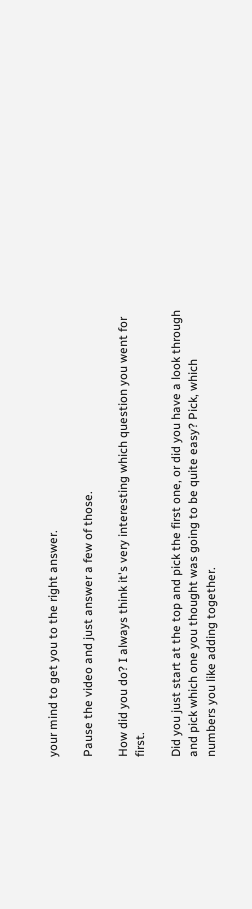your mind to get you to the right answer.

Pause the video and just answer a few of those.

How did you do? I always think it's very interesting which question you went for first.

Did you just start at the top and pick the first one, or did you have a look through and pick which one you thought was going to be quite easy? Pick, which numbers you like adding together.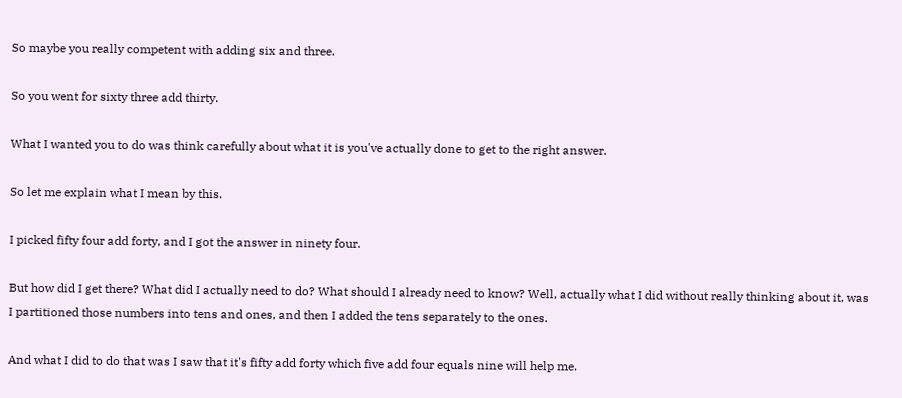So maybe you really competent with adding six and three.

So you went for sixty three add thirty.

What I wanted you to do was think carefully about what it is you've actually done to get to the right answer.

So let me explain what I mean by this.

I picked fifty four add forty, and I got the answer in ninety four.

But how did I get there? What did I actually need to do? What should I already need to know? Well, actually what I did without really thinking about it, was I partitioned those numbers into tens and ones, and then I added the tens separately to the ones.

And what I did to do that was I saw that it's fifty add forty which five add four equals nine will help me.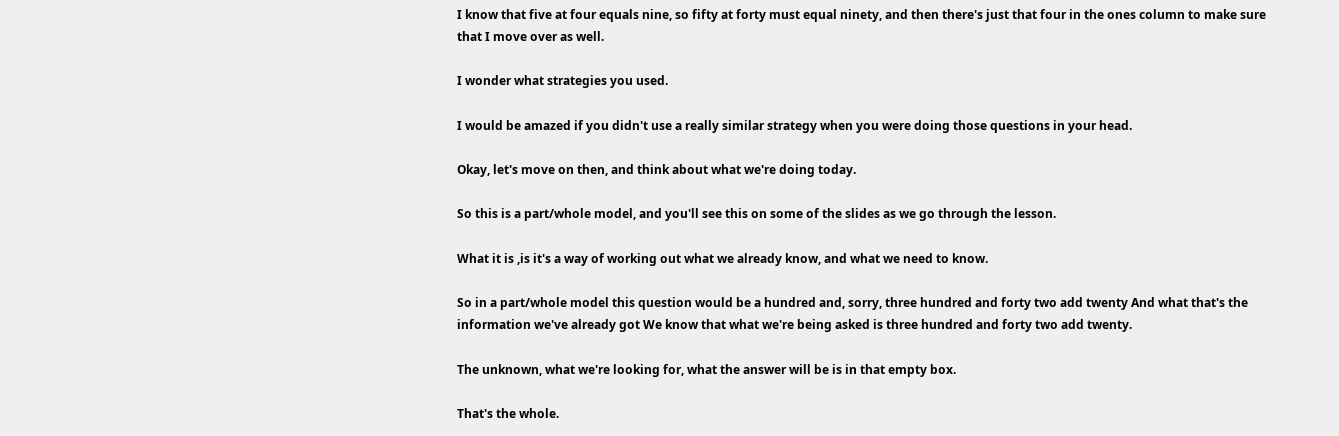I know that five at four equals nine, so fifty at forty must equal ninety, and then there's just that four in the ones column to make sure that I move over as well.

I wonder what strategies you used.

I would be amazed if you didn't use a really similar strategy when you were doing those questions in your head.

Okay, let's move on then, and think about what we're doing today.

So this is a part/whole model, and you'll see this on some of the slides as we go through the lesson.

What it is ,is it's a way of working out what we already know, and what we need to know.

So in a part/whole model this question would be a hundred and, sorry, three hundred and forty two add twenty And what that's the information we've already got We know that what we're being asked is three hundred and forty two add twenty.

The unknown, what we're looking for, what the answer will be is in that empty box.

That's the whole.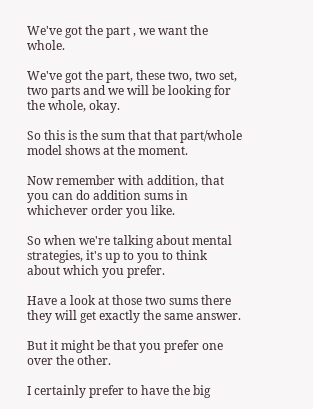We've got the part , we want the whole.

We've got the part, these two, two set, two parts and we will be looking for the whole, okay.

So this is the sum that that part/whole model shows at the moment.

Now remember with addition, that you can do addition sums in whichever order you like.

So when we're talking about mental strategies, it's up to you to think about which you prefer.

Have a look at those two sums there they will get exactly the same answer.

But it might be that you prefer one over the other.

I certainly prefer to have the big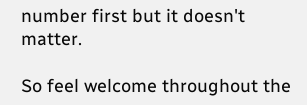number first but it doesn't matter.

So feel welcome throughout the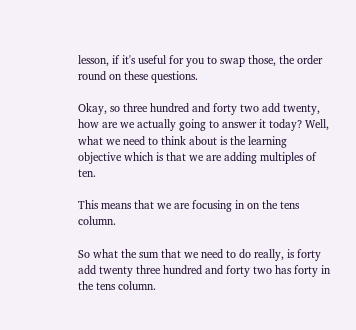lesson, if it's useful for you to swap those, the order round on these questions.

Okay, so three hundred and forty two add twenty, how are we actually going to answer it today? Well, what we need to think about is the learning objective which is that we are adding multiples of ten.

This means that we are focusing in on the tens column.

So what the sum that we need to do really, is forty add twenty three hundred and forty two has forty in the tens column.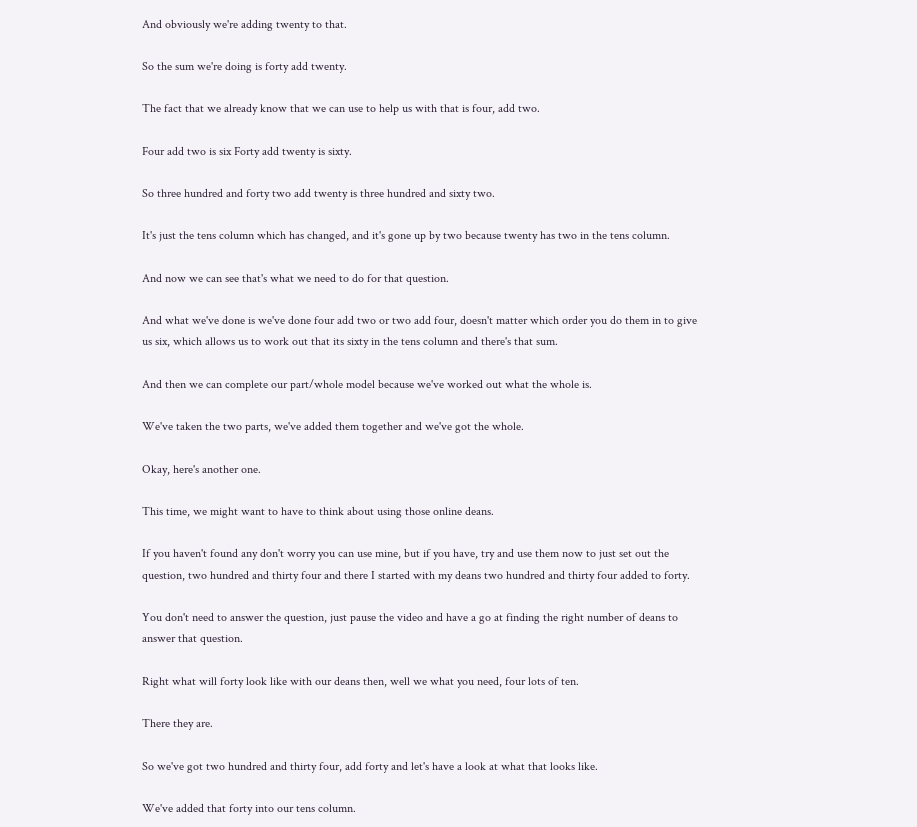And obviously we're adding twenty to that.

So the sum we're doing is forty add twenty.

The fact that we already know that we can use to help us with that is four, add two.

Four add two is six Forty add twenty is sixty.

So three hundred and forty two add twenty is three hundred and sixty two.

It's just the tens column which has changed, and it's gone up by two because twenty has two in the tens column.

And now we can see that's what we need to do for that question.

And what we've done is we've done four add two or two add four, doesn't matter which order you do them in to give us six, which allows us to work out that its sixty in the tens column and there's that sum.

And then we can complete our part/whole model because we've worked out what the whole is.

We've taken the two parts, we've added them together and we've got the whole.

Okay, here's another one.

This time, we might want to have to think about using those online deans.

If you haven't found any don't worry you can use mine, but if you have, try and use them now to just set out the question, two hundred and thirty four and there I started with my deans two hundred and thirty four added to forty.

You don't need to answer the question, just pause the video and have a go at finding the right number of deans to answer that question.

Right what will forty look like with our deans then, well we what you need, four lots of ten.

There they are.

So we've got two hundred and thirty four, add forty and let's have a look at what that looks like.

We've added that forty into our tens column.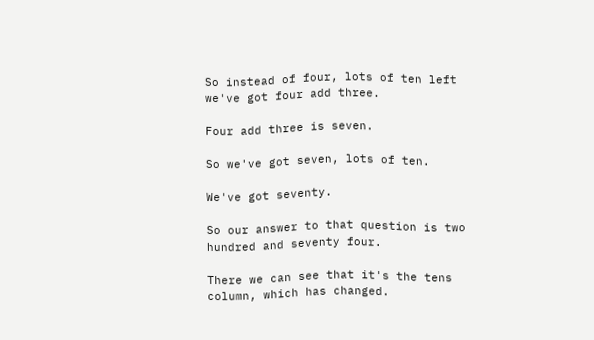So instead of four, lots of ten left we've got four add three.

Four add three is seven.

So we've got seven, lots of ten.

We've got seventy.

So our answer to that question is two hundred and seventy four.

There we can see that it's the tens column, which has changed.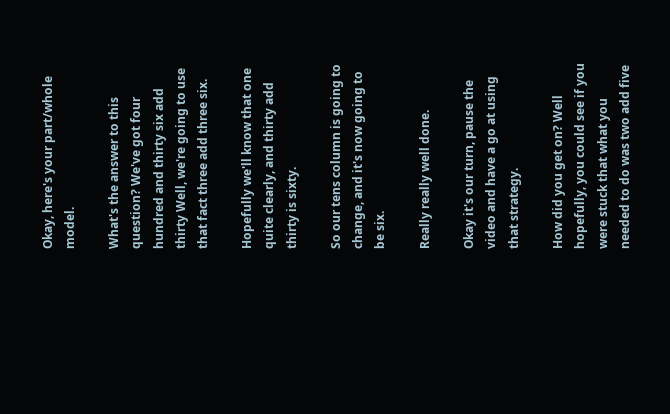Okay, here's your part/whole model.

What's the answer to this question? We've got four hundred and thirty six add thirty Well, we're going to use that fact three add three six.

Hopefully we'll know that one quite clearly, and thirty add thirty is sixty.

So our tens column is going to change, and it's now going to be six.

Really really well done.

Okay it's our turn, pause the video and have a go at using that strategy.

How did you get on? Well hopefully, you could see if you were stuck that what you needed to do was two add five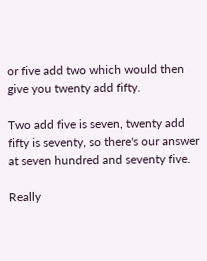or five add two which would then give you twenty add fifty.

Two add five is seven, twenty add fifty is seventy, so there's our answer at seven hundred and seventy five.

Really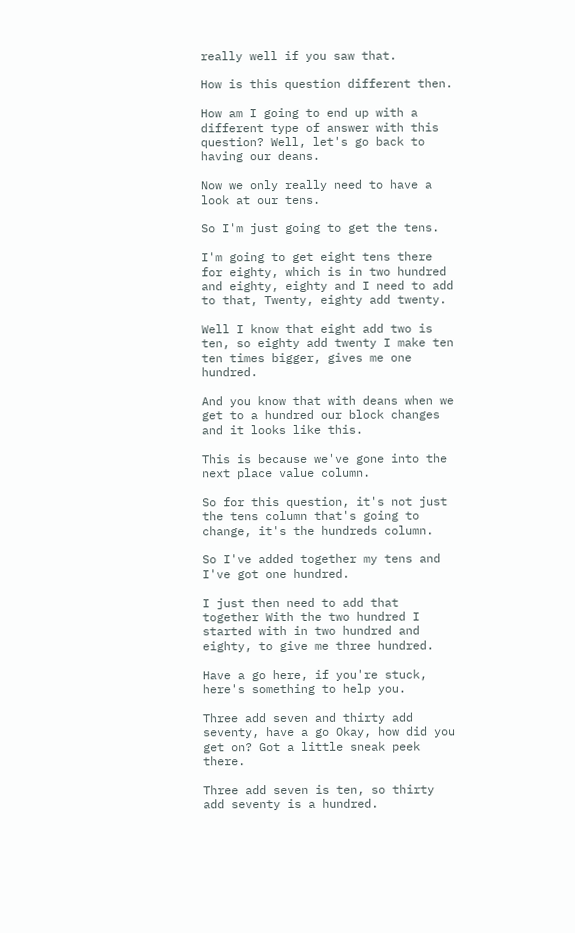really well if you saw that.

How is this question different then.

How am I going to end up with a different type of answer with this question? Well, let's go back to having our deans.

Now we only really need to have a look at our tens.

So I'm just going to get the tens.

I'm going to get eight tens there for eighty, which is in two hundred and eighty, eighty and I need to add to that, Twenty, eighty add twenty.

Well I know that eight add two is ten, so eighty add twenty I make ten ten times bigger, gives me one hundred.

And you know that with deans when we get to a hundred our block changes and it looks like this.

This is because we've gone into the next place value column.

So for this question, it's not just the tens column that's going to change, it's the hundreds column.

So I've added together my tens and I've got one hundred.

I just then need to add that together With the two hundred I started with in two hundred and eighty, to give me three hundred.

Have a go here, if you're stuck, here's something to help you.

Three add seven and thirty add seventy, have a go Okay, how did you get on? Got a little sneak peek there.

Three add seven is ten, so thirty add seventy is a hundred.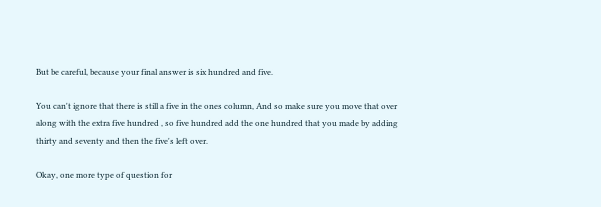But be careful, because your final answer is six hundred and five.

You can't ignore that there is still a five in the ones column, And so make sure you move that over along with the extra five hundred , so five hundred add the one hundred that you made by adding thirty and seventy and then the five's left over.

Okay, one more type of question for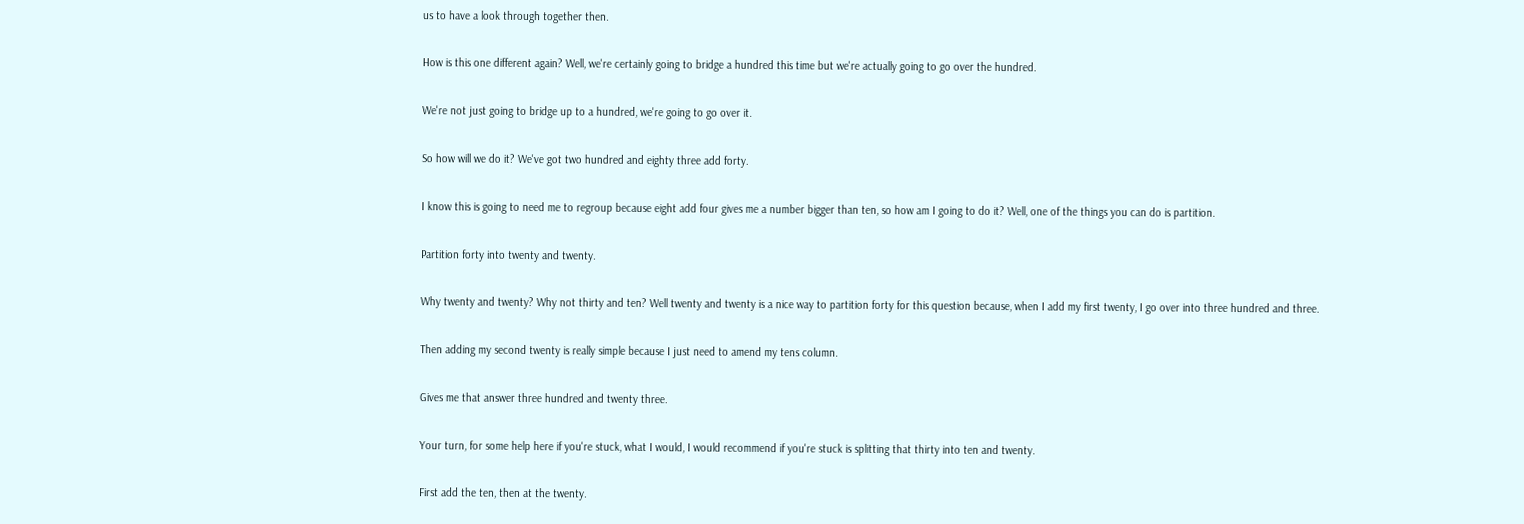us to have a look through together then.

How is this one different again? Well, we're certainly going to bridge a hundred this time but we're actually going to go over the hundred.

We're not just going to bridge up to a hundred, we're going to go over it.

So how will we do it? We've got two hundred and eighty three add forty.

I know this is going to need me to regroup because eight add four gives me a number bigger than ten, so how am I going to do it? Well, one of the things you can do is partition.

Partition forty into twenty and twenty.

Why twenty and twenty? Why not thirty and ten? Well twenty and twenty is a nice way to partition forty for this question because, when I add my first twenty, I go over into three hundred and three.

Then adding my second twenty is really simple because I just need to amend my tens column.

Gives me that answer three hundred and twenty three.

Your turn, for some help here if you're stuck, what I would, I would recommend if you're stuck is splitting that thirty into ten and twenty.

First add the ten, then at the twenty.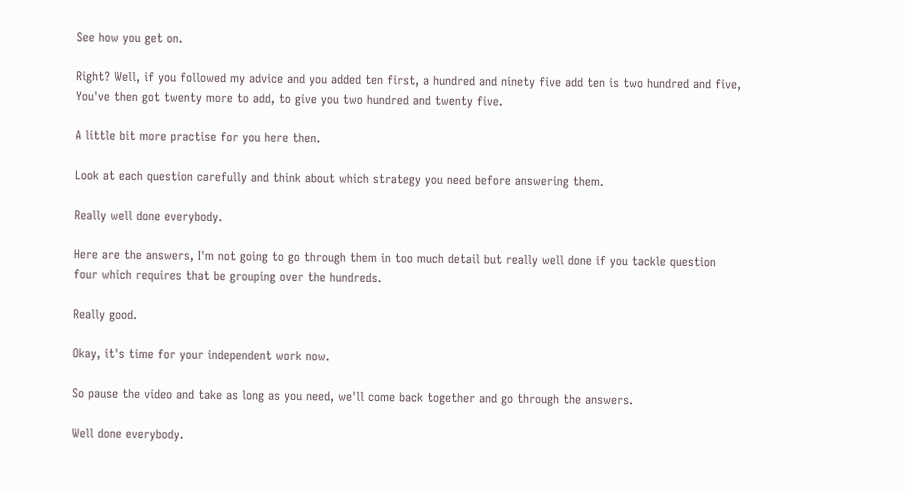See how you get on.

Right? Well, if you followed my advice and you added ten first, a hundred and ninety five add ten is two hundred and five, You've then got twenty more to add, to give you two hundred and twenty five.

A little bit more practise for you here then.

Look at each question carefully and think about which strategy you need before answering them.

Really well done everybody.

Here are the answers, I'm not going to go through them in too much detail but really well done if you tackle question four which requires that be grouping over the hundreds.

Really good.

Okay, it's time for your independent work now.

So pause the video and take as long as you need, we'll come back together and go through the answers.

Well done everybody.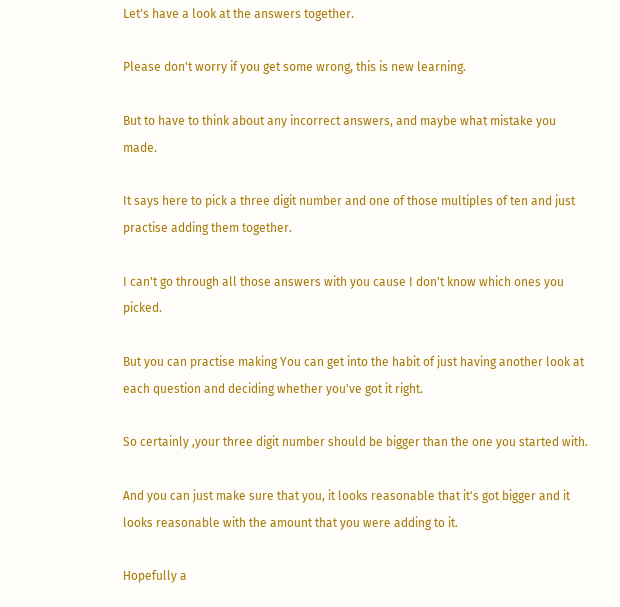Let's have a look at the answers together.

Please don't worry if you get some wrong, this is new learning.

But to have to think about any incorrect answers, and maybe what mistake you made.

It says here to pick a three digit number and one of those multiples of ten and just practise adding them together.

I can't go through all those answers with you cause I don't know which ones you picked.

But you can practise making You can get into the habit of just having another look at each question and deciding whether you've got it right.

So certainly ,your three digit number should be bigger than the one you started with.

And you can just make sure that you, it looks reasonable that it's got bigger and it looks reasonable with the amount that you were adding to it.

Hopefully a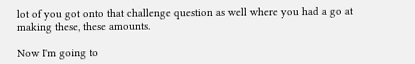lot of you got onto that challenge question as well where you had a go at making these, these amounts.

Now I'm going to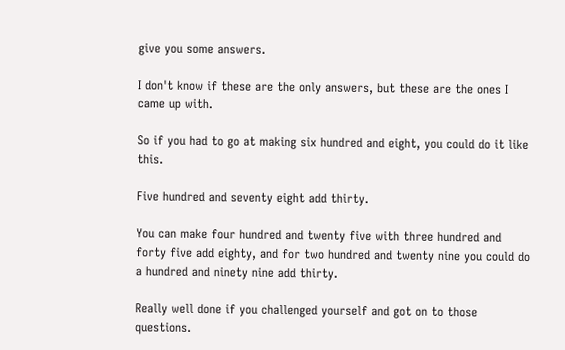give you some answers.

I don't know if these are the only answers, but these are the ones I came up with.

So if you had to go at making six hundred and eight, you could do it like this.

Five hundred and seventy eight add thirty.

You can make four hundred and twenty five with three hundred and forty five add eighty, and for two hundred and twenty nine you could do a hundred and ninety nine add thirty.

Really well done if you challenged yourself and got on to those questions.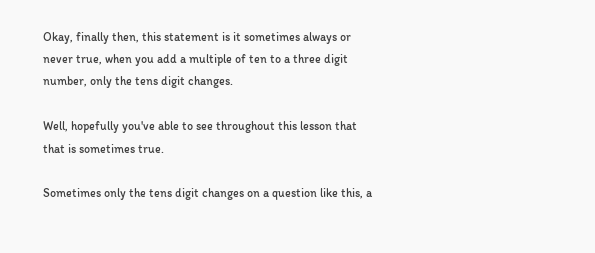Okay, finally then, this statement is it sometimes always or never true, when you add a multiple of ten to a three digit number, only the tens digit changes.

Well, hopefully you've able to see throughout this lesson that that is sometimes true.

Sometimes only the tens digit changes on a question like this, a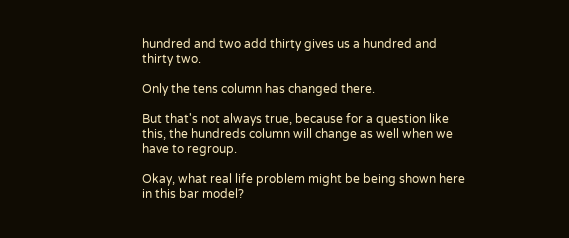hundred and two add thirty gives us a hundred and thirty two.

Only the tens column has changed there.

But that's not always true, because for a question like this, the hundreds column will change as well when we have to regroup.

Okay, what real life problem might be being shown here in this bar model?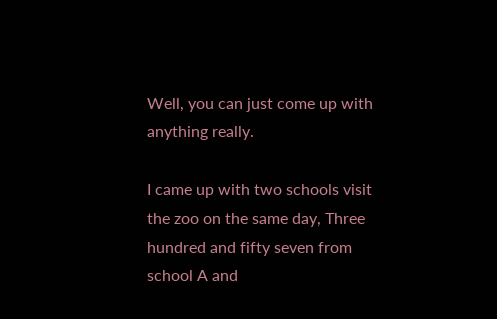Well, you can just come up with anything really.

I came up with two schools visit the zoo on the same day, Three hundred and fifty seven from school A and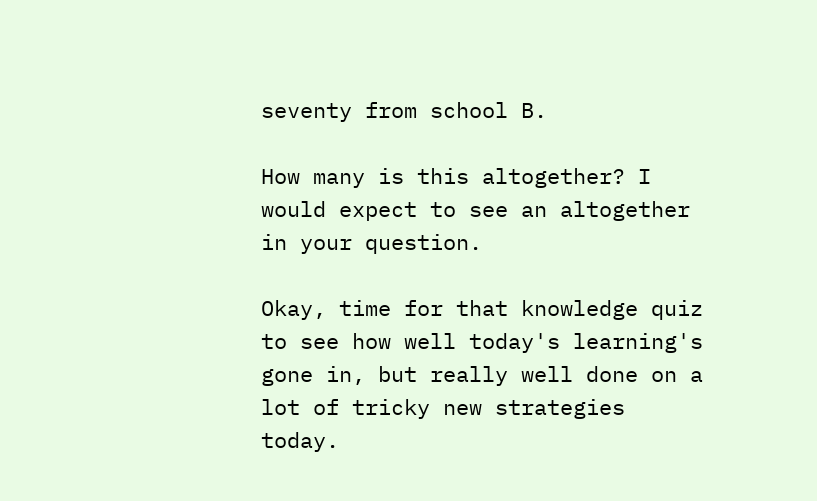seventy from school B.

How many is this altogether? I would expect to see an altogether in your question.

Okay, time for that knowledge quiz to see how well today's learning's gone in, but really well done on a lot of tricky new strategies today.